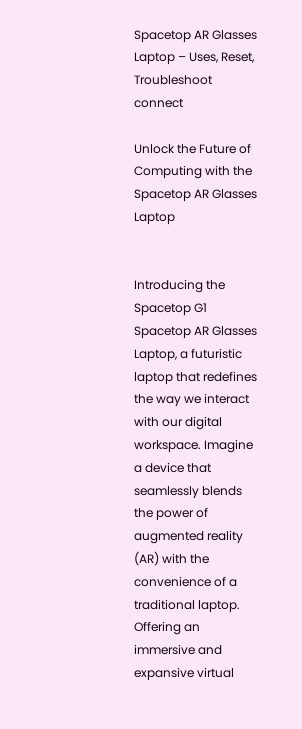Spacetop AR Glasses Laptop – Uses, Reset, Troubleshoot connect

Unlock the Future of Computing with the Spacetop AR Glasses Laptop


Introducing the Spacetop G1 Spacetop AR Glasses Laptop, a futuristic laptop that redefines the way we interact with our digital workspace. Imagine a device that seamlessly blends the power of augmented reality (AR) with the convenience of a traditional laptop. Offering an immersive and expansive virtual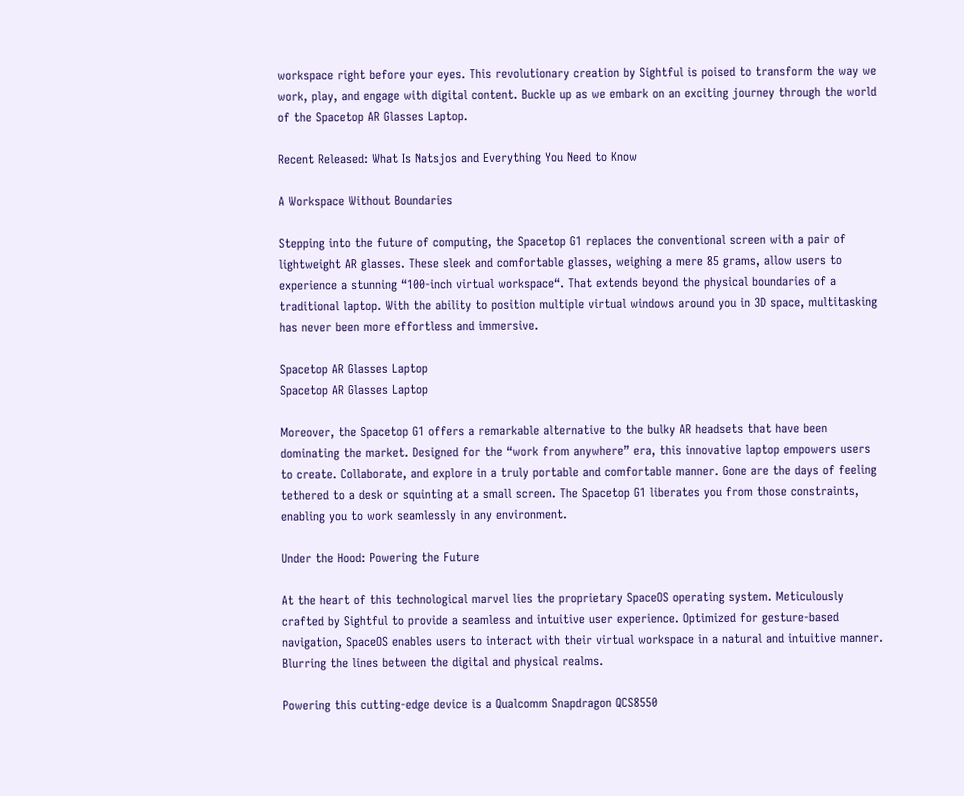workspace right before your eyes. This revolutionary creation by Sightful is poised to transform the way we work, play, and engage with digital content. Buckle up as we embark on an exciting journey through the world of the Spacetop AR Glasses Laptop.

Recent Released: What Is Natsjos and Everything You Need to Know

A Workspace Without Boundaries

Stepping into the future of computing, the Spacetop G1 replaces the conventional screen with a pair of lightweight AR glasses. These sleek and comfortable glasses, weighing a mere 85 grams, allow users to experience a stunning “100-inch virtual workspace“. That extends beyond the physical boundaries of a traditional laptop. With the ability to position multiple virtual windows around you in 3D space, multitasking has never been more effortless and immersive.

Spacetop AR Glasses Laptop
Spacetop AR Glasses Laptop

Moreover, the Spacetop G1 offers a remarkable alternative to the bulky AR headsets that have been dominating the market. Designed for the “work from anywhere” era, this innovative laptop empowers users to create. Collaborate, and explore in a truly portable and comfortable manner. Gone are the days of feeling tethered to a desk or squinting at a small screen. The Spacetop G1 liberates you from those constraints, enabling you to work seamlessly in any environment.

Under the Hood: Powering the Future

At the heart of this technological marvel lies the proprietary SpaceOS operating system. Meticulously crafted by Sightful to provide a seamless and intuitive user experience. Optimized for gesture-based navigation, SpaceOS enables users to interact with their virtual workspace in a natural and intuitive manner. Blurring the lines between the digital and physical realms.

Powering this cutting-edge device is a Qualcomm Snapdragon QCS8550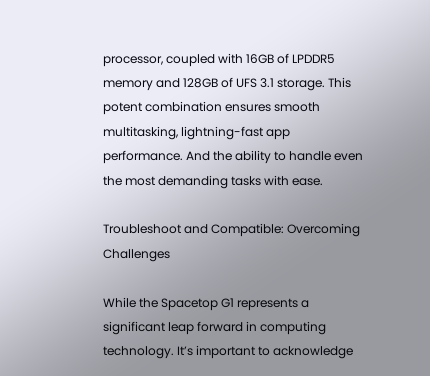processor, coupled with 16GB of LPDDR5 memory and 128GB of UFS 3.1 storage. This potent combination ensures smooth multitasking, lightning-fast app performance. And the ability to handle even the most demanding tasks with ease.

Troubleshoot and Compatible: Overcoming Challenges

While the Spacetop G1 represents a significant leap forward in computing technology. It’s important to acknowledge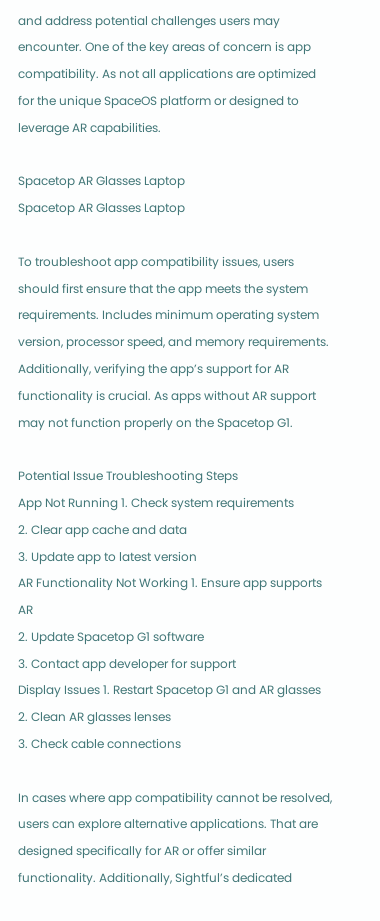and address potential challenges users may encounter. One of the key areas of concern is app compatibility. As not all applications are optimized for the unique SpaceOS platform or designed to leverage AR capabilities.

Spacetop AR Glasses Laptop
Spacetop AR Glasses Laptop

To troubleshoot app compatibility issues, users should first ensure that the app meets the system requirements. Includes minimum operating system version, processor speed, and memory requirements. Additionally, verifying the app’s support for AR functionality is crucial. As apps without AR support may not function properly on the Spacetop G1.

Potential Issue Troubleshooting Steps
App Not Running 1. Check system requirements
2. Clear app cache and data
3. Update app to latest version
AR Functionality Not Working 1. Ensure app supports AR
2. Update Spacetop G1 software
3. Contact app developer for support
Display Issues 1. Restart Spacetop G1 and AR glasses
2. Clean AR glasses lenses
3. Check cable connections

In cases where app compatibility cannot be resolved, users can explore alternative applications. That are designed specifically for AR or offer similar functionality. Additionally, Sightful’s dedicated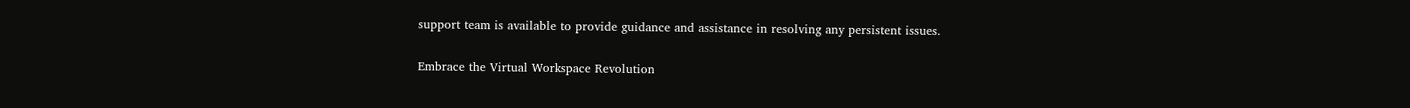support team is available to provide guidance and assistance in resolving any persistent issues.

Embrace the Virtual Workspace Revolution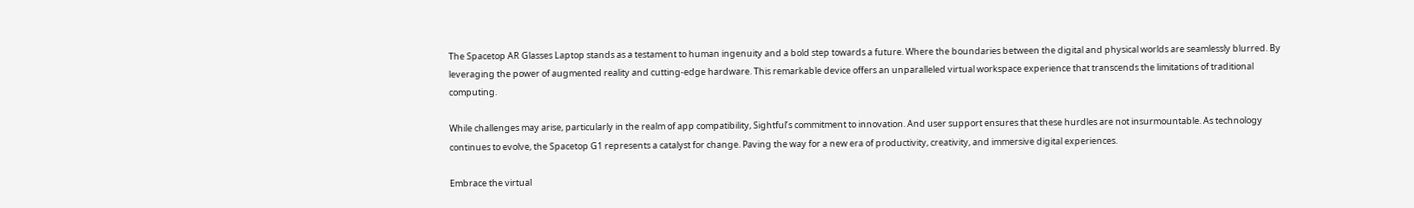The Spacetop AR Glasses Laptop stands as a testament to human ingenuity and a bold step towards a future. Where the boundaries between the digital and physical worlds are seamlessly blurred. By leveraging the power of augmented reality and cutting-edge hardware. This remarkable device offers an unparalleled virtual workspace experience that transcends the limitations of traditional computing.

While challenges may arise, particularly in the realm of app compatibility, Sightful’s commitment to innovation. And user support ensures that these hurdles are not insurmountable. As technology continues to evolve, the Spacetop G1 represents a catalyst for change. Paving the way for a new era of productivity, creativity, and immersive digital experiences.

Embrace the virtual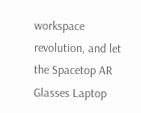workspace revolution, and let the Spacetop AR Glasses Laptop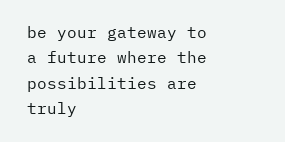be your gateway to a future where the possibilities are truly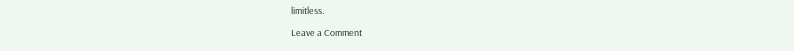limitless.

Leave a Comment